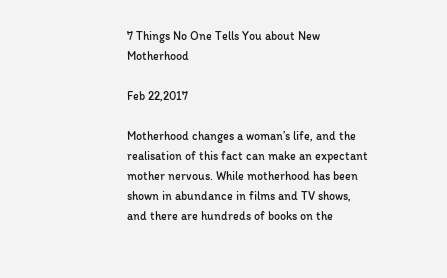7 Things No One Tells You about New Motherhood

Feb 22,2017

Motherhood changes a woman’s life, and the realisation of this fact can make an expectant mother nervous. While motherhood has been shown in abundance in films and TV shows, and there are hundreds of books on the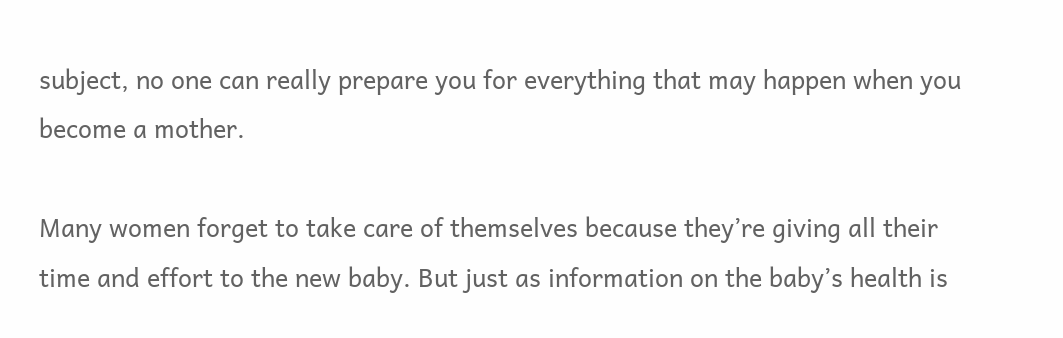subject, no one can really prepare you for everything that may happen when you become a mother.

Many women forget to take care of themselves because they’re giving all their time and effort to the new baby. But just as information on the baby’s health is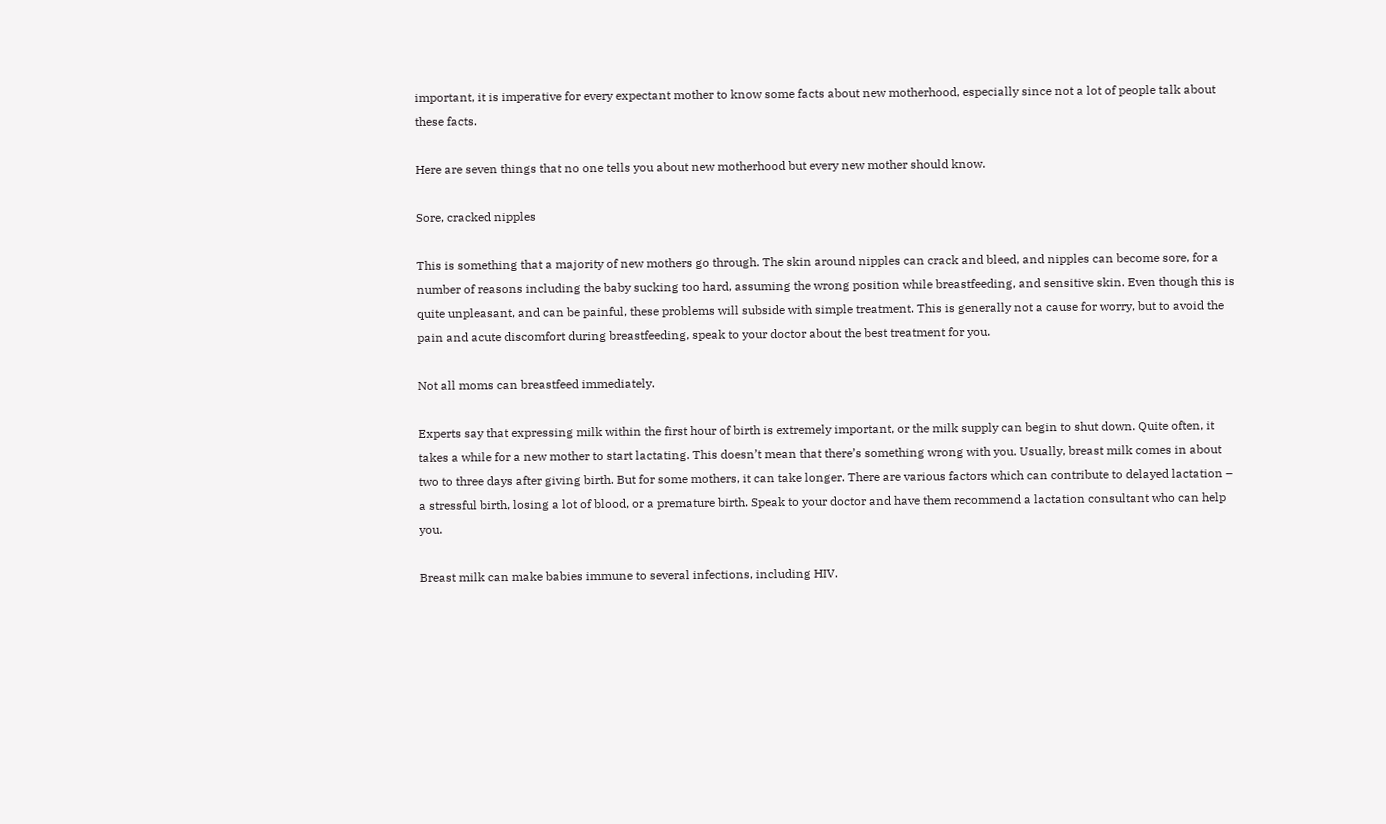important, it is imperative for every expectant mother to know some facts about new motherhood, especially since not a lot of people talk about these facts.

Here are seven things that no one tells you about new motherhood but every new mother should know.

Sore, cracked nipples

This is something that a majority of new mothers go through. The skin around nipples can crack and bleed, and nipples can become sore, for a number of reasons including the baby sucking too hard, assuming the wrong position while breastfeeding, and sensitive skin. Even though this is quite unpleasant, and can be painful, these problems will subside with simple treatment. This is generally not a cause for worry, but to avoid the pain and acute discomfort during breastfeeding, speak to your doctor about the best treatment for you.

Not all moms can breastfeed immediately.

Experts say that expressing milk within the first hour of birth is extremely important, or the milk supply can begin to shut down. Quite often, it takes a while for a new mother to start lactating. This doesn’t mean that there’s something wrong with you. Usually, breast milk comes in about two to three days after giving birth. But for some mothers, it can take longer. There are various factors which can contribute to delayed lactation – a stressful birth, losing a lot of blood, or a premature birth. Speak to your doctor and have them recommend a lactation consultant who can help you.

Breast milk can make babies immune to several infections, including HIV.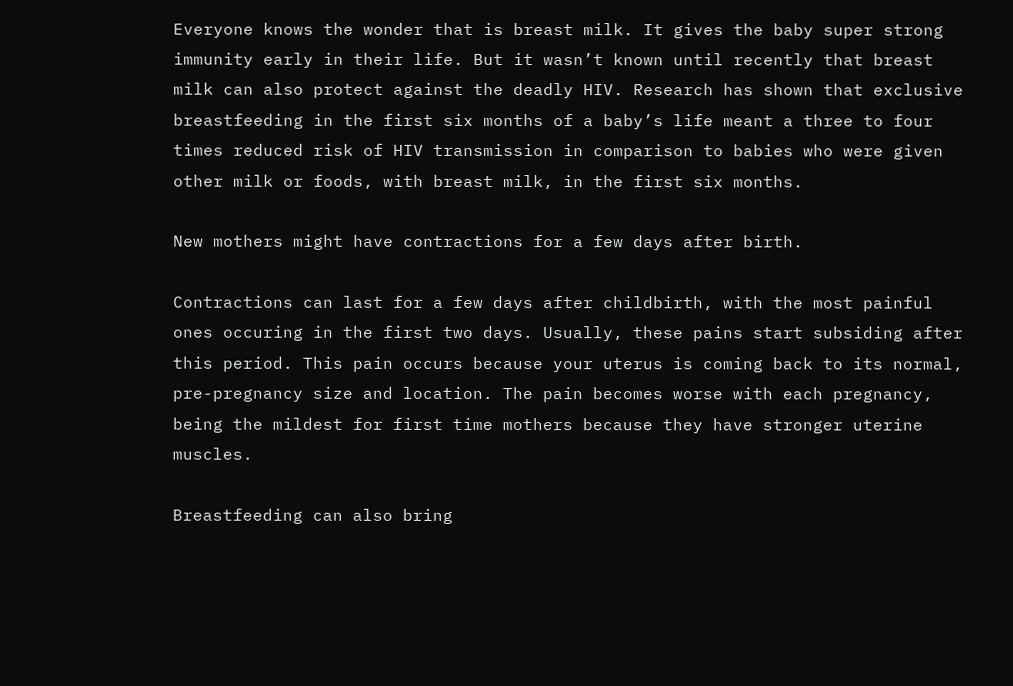Everyone knows the wonder that is breast milk. It gives the baby super strong immunity early in their life. But it wasn’t known until recently that breast milk can also protect against the deadly HIV. Research has shown that exclusive breastfeeding in the first six months of a baby’s life meant a three to four times reduced risk of HIV transmission in comparison to babies who were given other milk or foods, with breast milk, in the first six months.

New mothers might have contractions for a few days after birth.

Contractions can last for a few days after childbirth, with the most painful ones occuring in the first two days. Usually, these pains start subsiding after this period. This pain occurs because your uterus is coming back to its normal, pre-pregnancy size and location. The pain becomes worse with each pregnancy, being the mildest for first time mothers because they have stronger uterine muscles.

Breastfeeding can also bring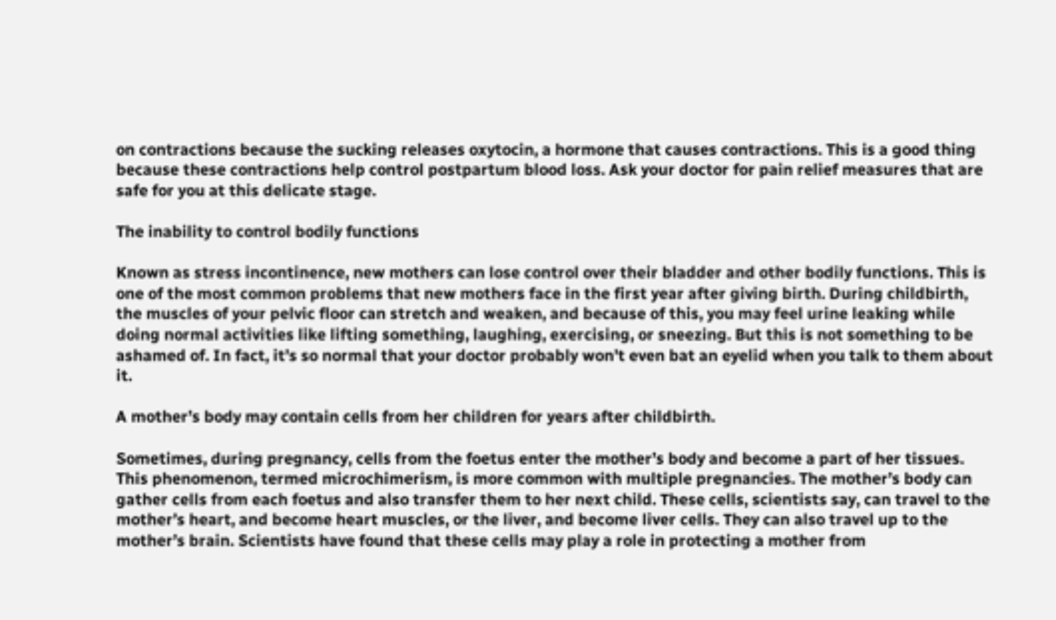on contractions because the sucking releases oxytocin, a hormone that causes contractions. This is a good thing because these contractions help control postpartum blood loss. Ask your doctor for pain relief measures that are safe for you at this delicate stage.

The inability to control bodily functions

Known as stress incontinence, new mothers can lose control over their bladder and other bodily functions. This is one of the most common problems that new mothers face in the first year after giving birth. During childbirth, the muscles of your pelvic floor can stretch and weaken, and because of this, you may feel urine leaking while doing normal activities like lifting something, laughing, exercising, or sneezing. But this is not something to be ashamed of. In fact, it’s so normal that your doctor probably won’t even bat an eyelid when you talk to them about it.

A mother’s body may contain cells from her children for years after childbirth.

Sometimes, during pregnancy, cells from the foetus enter the mother’s body and become a part of her tissues. This phenomenon, termed microchimerism, is more common with multiple pregnancies. The mother’s body can gather cells from each foetus and also transfer them to her next child. These cells, scientists say, can travel to the mother’s heart, and become heart muscles, or the liver, and become liver cells. They can also travel up to the mother’s brain. Scientists have found that these cells may play a role in protecting a mother from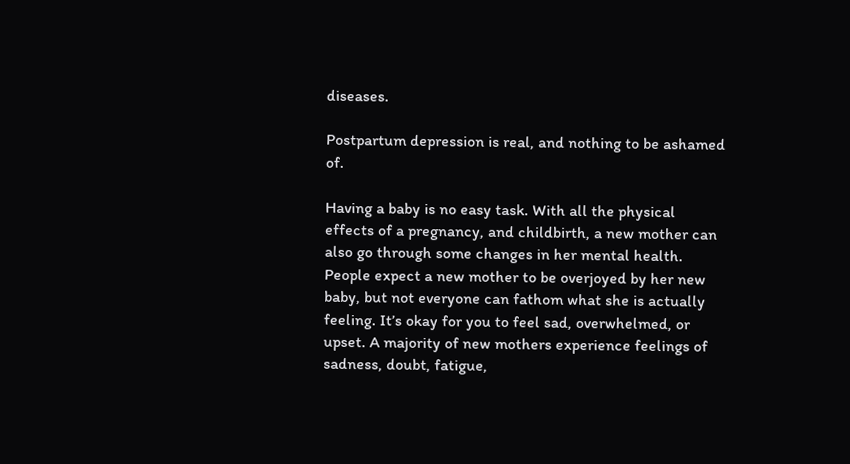diseases.

Postpartum depression is real, and nothing to be ashamed of.

Having a baby is no easy task. With all the physical effects of a pregnancy, and childbirth, a new mother can also go through some changes in her mental health. People expect a new mother to be overjoyed by her new baby, but not everyone can fathom what she is actually feeling. It’s okay for you to feel sad, overwhelmed, or upset. A majority of new mothers experience feelings of sadness, doubt, fatigue,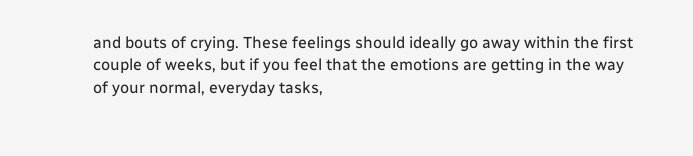and bouts of crying. These feelings should ideally go away within the first couple of weeks, but if you feel that the emotions are getting in the way of your normal, everyday tasks,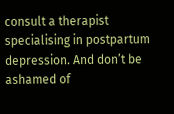consult a therapist specialising in postpartum depression. And don’t be ashamed of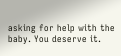asking for help with the baby. You deserve it.